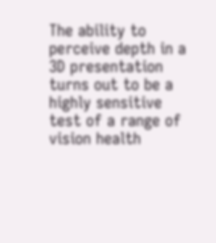The ability to perceive depth in a 3D presentation turns out to be a highly sensitive test of a range of vision health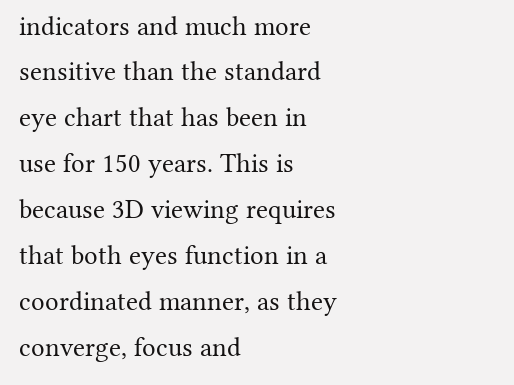indicators and much more sensitive than the standard eye chart that has been in use for 150 years. This is because 3D viewing requires that both eyes function in a coordinated manner, as they converge, focus and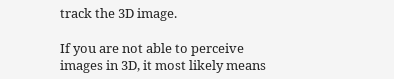track the 3D image.

If you are not able to perceive images in 3D, it most likely means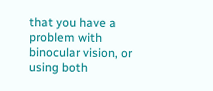that you have a problem with binocular vision, or using both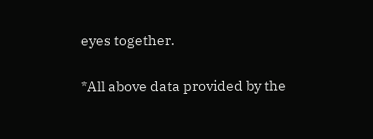eyes together.

*All above data provided by the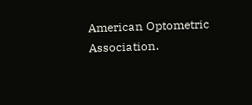American Optometric Association.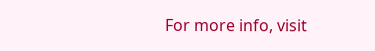For more info, visit